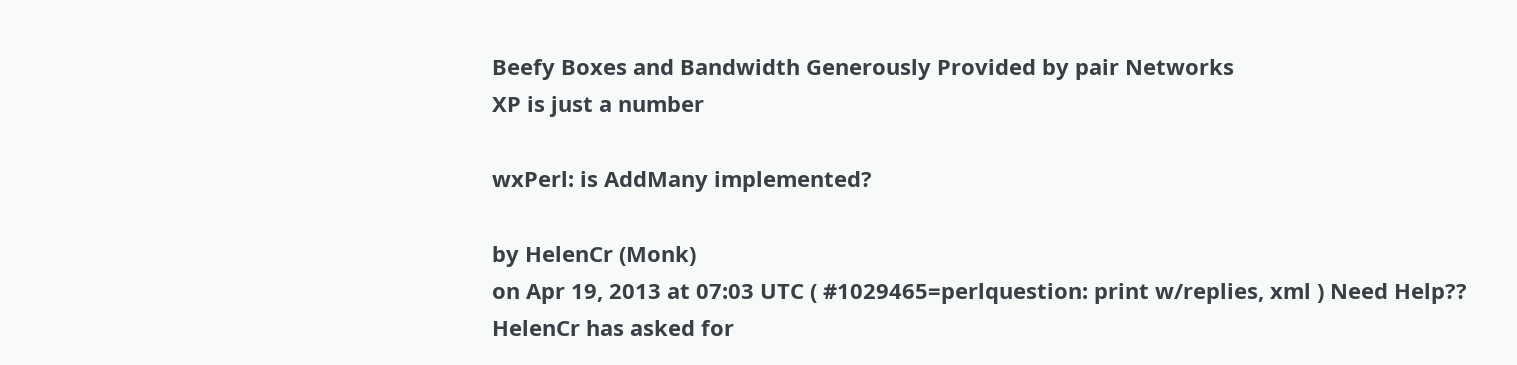Beefy Boxes and Bandwidth Generously Provided by pair Networks
XP is just a number

wxPerl: is AddMany implemented?

by HelenCr (Monk)
on Apr 19, 2013 at 07:03 UTC ( #1029465=perlquestion: print w/replies, xml ) Need Help??
HelenCr has asked for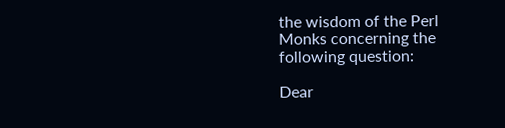the wisdom of the Perl Monks concerning the following question:

Dear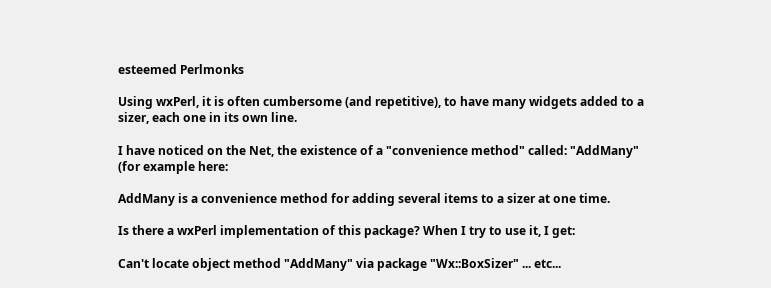esteemed Perlmonks

Using wxPerl, it is often cumbersome (and repetitive), to have many widgets added to a sizer, each one in its own line.

I have noticed on the Net, the existence of a "convenience method" called: "AddMany" (for example here:

AddMany is a convenience method for adding several items to a sizer at one time.

Is there a wxPerl implementation of this package? When I try to use it, I get:

Can't locate object method "AddMany" via package "Wx::BoxSizer" ... etc...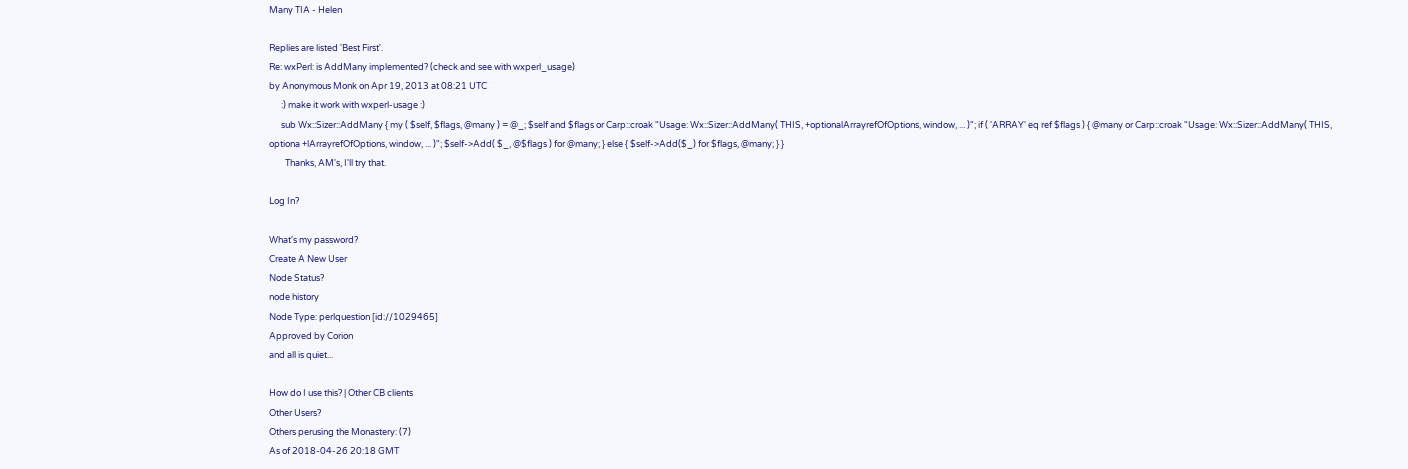Many TIA - Helen

Replies are listed 'Best First'.
Re: wxPerl: is AddMany implemented? (check and see with wxperl_usage)
by Anonymous Monk on Apr 19, 2013 at 08:21 UTC
      :) make it work with wxperl-usage :)
      sub Wx::Sizer::AddMany { my ( $self, $flags, @many ) = @_; $self and $flags or Carp::croak "Usage: Wx::Sizer::AddMany( THIS, +optionalArrayrefOfOptions, window, ... )"; if ( 'ARRAY' eq ref $flags ) { @many or Carp::croak "Usage: Wx::Sizer::AddMany( THIS, optiona +lArrayrefOfOptions, window, ... )"; $self->Add( $_, @$flags ) for @many; } else { $self->Add($_) for $flags, @many; } }
        Thanks, AM's, I'll try that.

Log In?

What's my password?
Create A New User
Node Status?
node history
Node Type: perlquestion [id://1029465]
Approved by Corion
and all is quiet...

How do I use this? | Other CB clients
Other Users?
Others perusing the Monastery: (7)
As of 2018-04-26 20:18 GMT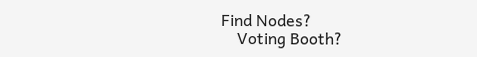Find Nodes?
    Voting Booth?